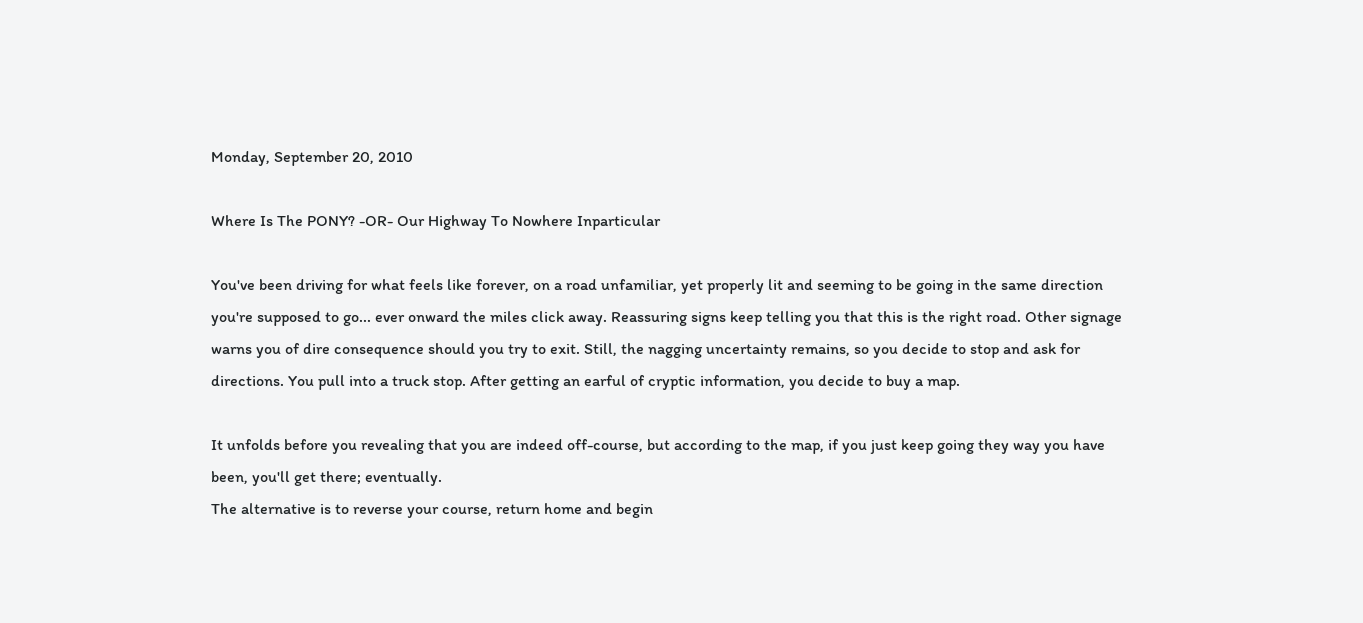Monday, September 20, 2010

Where Is The PONY? -OR- Our Highway To Nowhere Inparticular

You've been driving for what feels like forever, on a road unfamiliar, yet properly lit and seeming to be going in the same direction you're supposed to go... ever onward the miles click away. Reassuring signs keep telling you that this is the right road. Other signage warns you of dire consequence should you try to exit. Still, the nagging uncertainty remains, so you decide to stop and ask for directions. You pull into a truck stop. After getting an earful of cryptic information, you decide to buy a map.

It unfolds before you revealing that you are indeed off-course, but according to the map, if you just keep going they way you have been, you'll get there; eventually.
The alternative is to reverse your course, return home and begin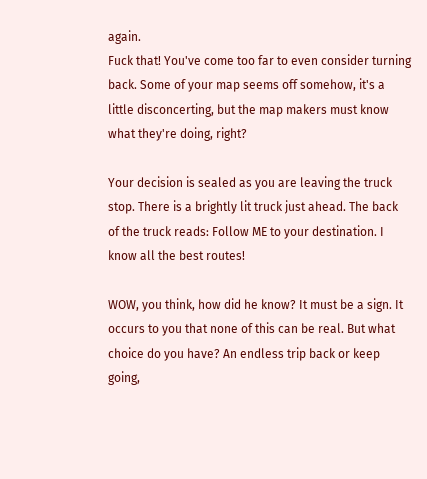again.
Fuck that! You've come too far to even consider turning back. Some of your map seems off somehow, it's a little disconcerting, but the map makers must know what they're doing, right?

Your decision is sealed as you are leaving the truck stop. There is a brightly lit truck just ahead. The back of the truck reads: Follow ME to your destination. I know all the best routes!

WOW, you think, how did he know? It must be a sign. It occurs to you that none of this can be real. But what choice do you have? An endless trip back or keep going,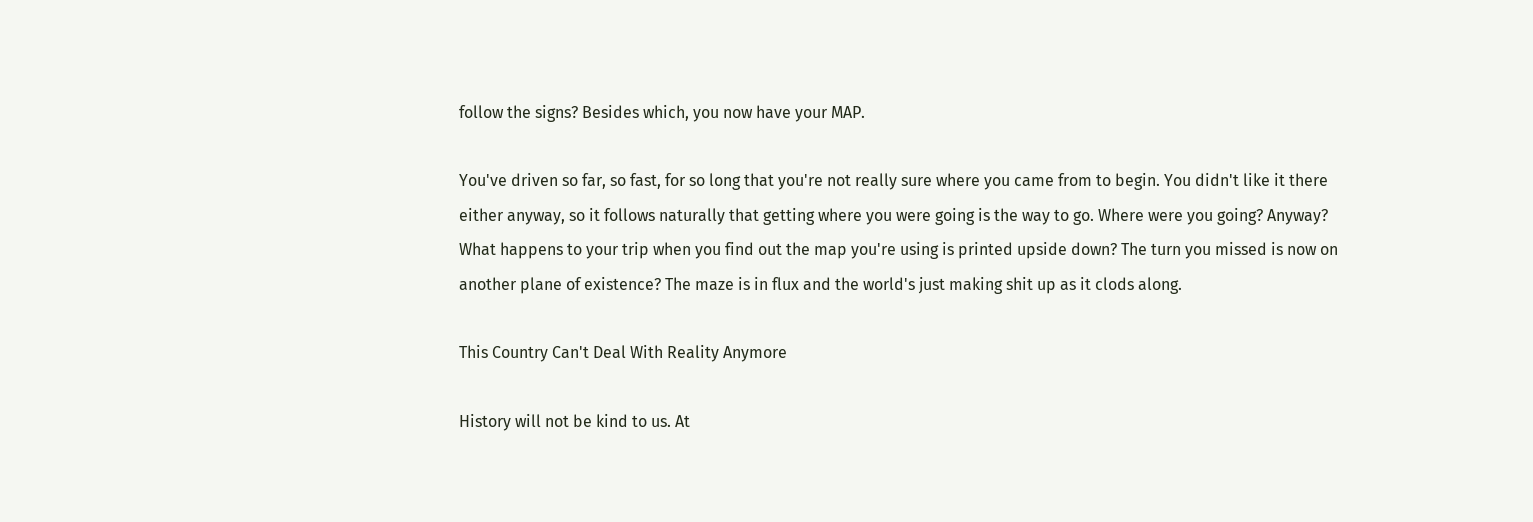follow the signs? Besides which, you now have your MAP.

You've driven so far, so fast, for so long that you're not really sure where you came from to begin. You didn't like it there either anyway, so it follows naturally that getting where you were going is the way to go. Where were you going? Anyway?
What happens to your trip when you find out the map you're using is printed upside down? The turn you missed is now on another plane of existence? The maze is in flux and the world's just making shit up as it clods along.

This Country Can't Deal With Reality Anymore

History will not be kind to us. At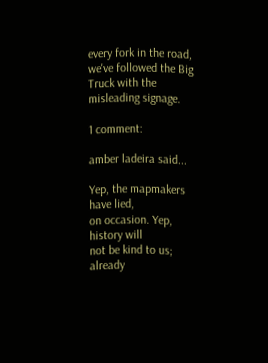every fork in the road, we've followed the Big Truck with the misleading signage.

1 comment:

amber ladeira said...

Yep, the mapmakers have lied,
on occasion. Yep, history will
not be kind to us; already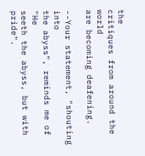the
critiques from around the world
are becoming deafening.

--Your statement, "shouting into
the abyss", reminds me of "He
seeth the abyss, but with pride".